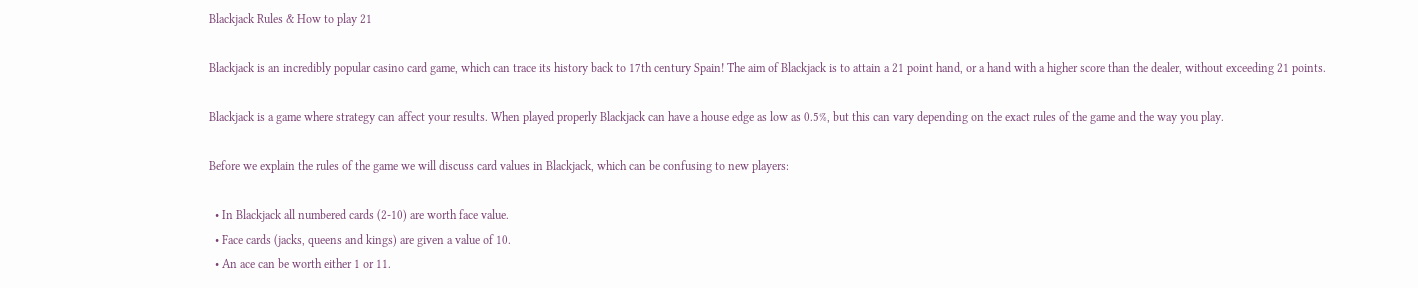Blackjack Rules & How to play 21

Blackjack is an incredibly popular casino card game, which can trace its history back to 17th century Spain! The aim of Blackjack is to attain a 21 point hand, or a hand with a higher score than the dealer, without exceeding 21 points.

Blackjack is a game where strategy can affect your results. When played properly Blackjack can have a house edge as low as 0.5%, but this can vary depending on the exact rules of the game and the way you play.

Before we explain the rules of the game we will discuss card values in Blackjack, which can be confusing to new players:

  • In Blackjack all numbered cards (2-10) are worth face value.
  • Face cards (jacks, queens and kings) are given a value of 10.
  • An ace can be worth either 1 or 11.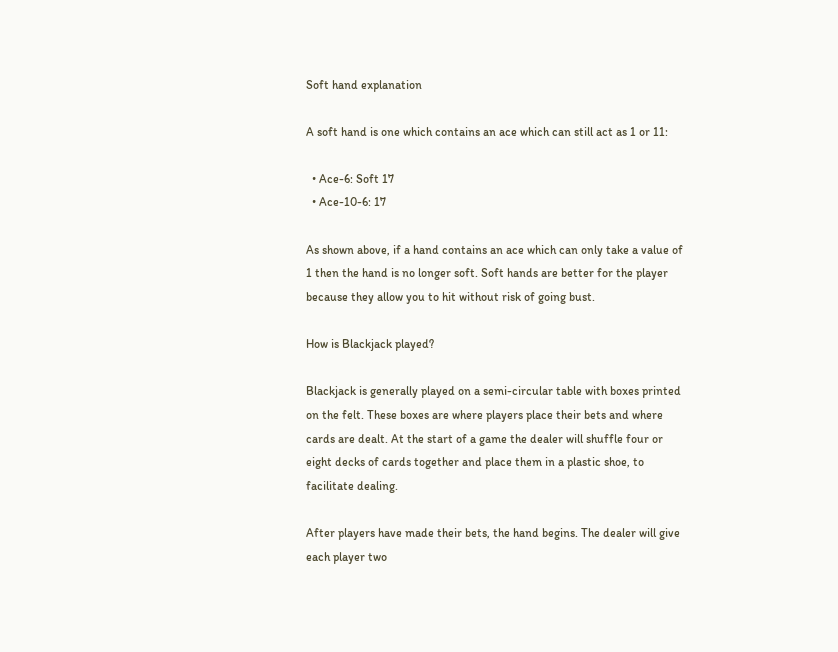Soft hand explanation

A soft hand is one which contains an ace which can still act as 1 or 11:

  • Ace-6: Soft 17
  • Ace-10-6: 17

As shown above, if a hand contains an ace which can only take a value of 1 then the hand is no longer soft. Soft hands are better for the player because they allow you to hit without risk of going bust.

How is Blackjack played?

Blackjack is generally played on a semi-circular table with boxes printed on the felt. These boxes are where players place their bets and where cards are dealt. At the start of a game the dealer will shuffle four or eight decks of cards together and place them in a plastic shoe, to facilitate dealing.

After players have made their bets, the hand begins. The dealer will give each player two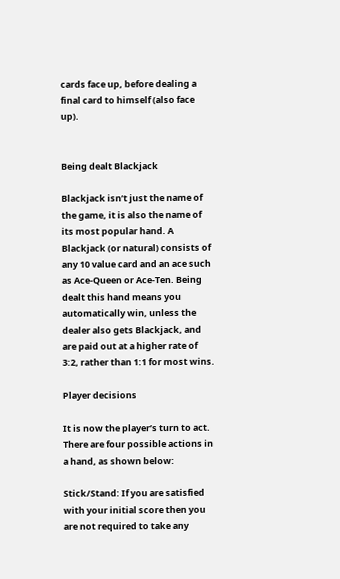cards face up, before dealing a final card to himself (also face up).


Being dealt Blackjack

Blackjack isn’t just the name of the game, it is also the name of its most popular hand. A Blackjack (or natural) consists of any 10 value card and an ace such as Ace-Queen or Ace-Ten. Being dealt this hand means you automatically win, unless the dealer also gets Blackjack, and are paid out at a higher rate of 3:2, rather than 1:1 for most wins.

Player decisions

It is now the player’s turn to act. There are four possible actions in a hand, as shown below:

Stick/Stand: If you are satisfied with your initial score then you are not required to take any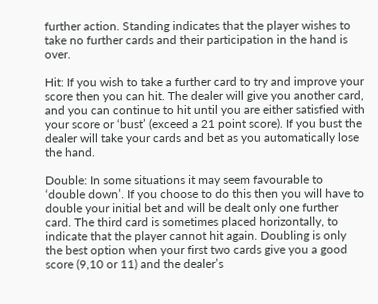further action. Standing indicates that the player wishes to take no further cards and their participation in the hand is over.

Hit: If you wish to take a further card to try and improve your score then you can hit. The dealer will give you another card, and you can continue to hit until you are either satisfied with your score or ‘bust’ (exceed a 21 point score). If you bust the dealer will take your cards and bet as you automatically lose the hand.

Double: In some situations it may seem favourable to ‘double down’. If you choose to do this then you will have to double your initial bet and will be dealt only one further card. The third card is sometimes placed horizontally, to indicate that the player cannot hit again. Doubling is only the best option when your first two cards give you a good score (9,10 or 11) and the dealer’s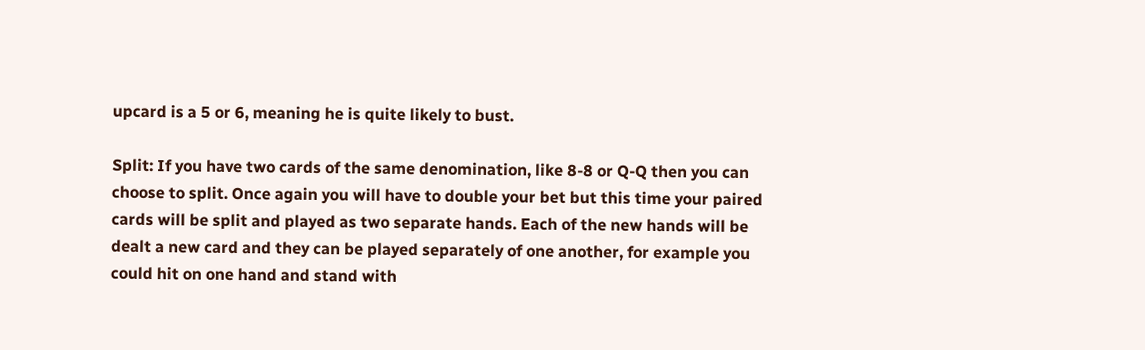upcard is a 5 or 6, meaning he is quite likely to bust.

Split: If you have two cards of the same denomination, like 8-8 or Q-Q then you can choose to split. Once again you will have to double your bet but this time your paired cards will be split and played as two separate hands. Each of the new hands will be dealt a new card and they can be played separately of one another, for example you could hit on one hand and stand with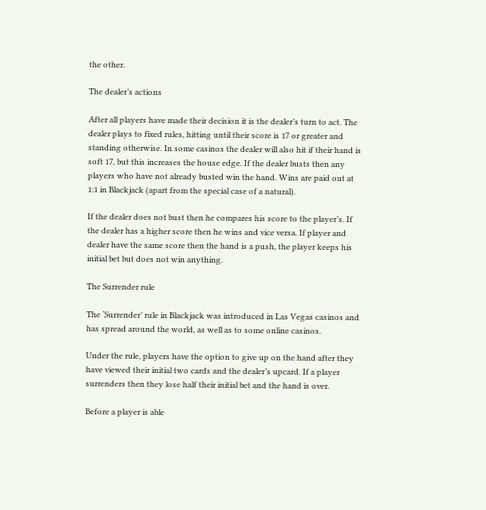the other.

The dealer’s actions

After all players have made their decision it is the dealer’s turn to act. The dealer plays to fixed rules, hitting until their score is 17 or greater and standing otherwise. In some casinos the dealer will also hit if their hand is soft 17, but this increases the house edge. If the dealer busts then any players who have not already busted win the hand. Wins are paid out at 1:1 in Blackjack (apart from the special case of a natural).

If the dealer does not bust then he compares his score to the player’s. If the dealer has a higher score then he wins and vice versa. If player and dealer have the same score then the hand is a push, the player keeps his initial bet but does not win anything.

The Surrender rule

The ‘Surrender’ rule in Blackjack was introduced in Las Vegas casinos and has spread around the world, as well as to some online casinos.

Under the rule, players have the option to give up on the hand after they have viewed their initial two cards and the dealer’s upcard. If a player surrenders then they lose half their initial bet and the hand is over.

Before a player is able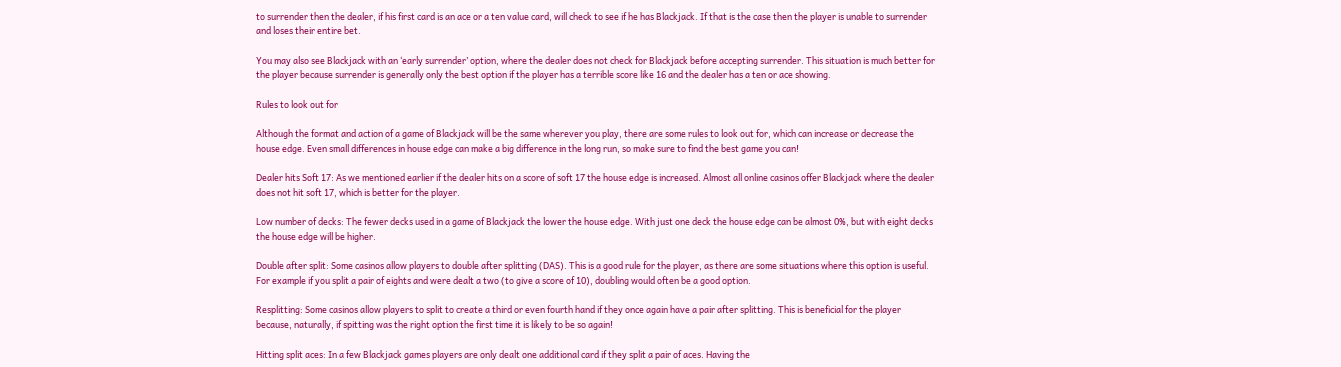to surrender then the dealer, if his first card is an ace or a ten value card, will check to see if he has Blackjack. If that is the case then the player is unable to surrender and loses their entire bet.

You may also see Blackjack with an ‘early surrender’ option, where the dealer does not check for Blackjack before accepting surrender. This situation is much better for the player because surrender is generally only the best option if the player has a terrible score like 16 and the dealer has a ten or ace showing.

Rules to look out for

Although the format and action of a game of Blackjack will be the same wherever you play, there are some rules to look out for, which can increase or decrease the house edge. Even small differences in house edge can make a big difference in the long run, so make sure to find the best game you can!

Dealer hits Soft 17: As we mentioned earlier if the dealer hits on a score of soft 17 the house edge is increased. Almost all online casinos offer Blackjack where the dealer does not hit soft 17, which is better for the player.

Low number of decks: The fewer decks used in a game of Blackjack the lower the house edge. With just one deck the house edge can be almost 0%, but with eight decks the house edge will be higher.

Double after split: Some casinos allow players to double after splitting (DAS). This is a good rule for the player, as there are some situations where this option is useful. For example if you split a pair of eights and were dealt a two (to give a score of 10), doubling would often be a good option.

Resplitting: Some casinos allow players to split to create a third or even fourth hand if they once again have a pair after splitting. This is beneficial for the player because, naturally, if spitting was the right option the first time it is likely to be so again!

Hitting split aces: In a few Blackjack games players are only dealt one additional card if they split a pair of aces. Having the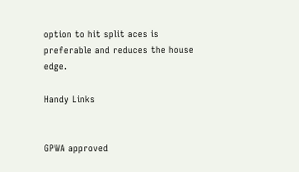option to hit split aces is preferable and reduces the house edge.

Handy Links


GPWA approved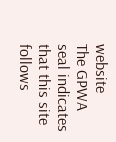website
The GPWA seal indicates that this site follows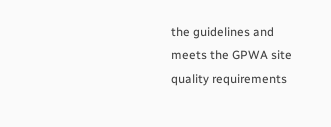the guidelines and meets the GPWA site quality requirements